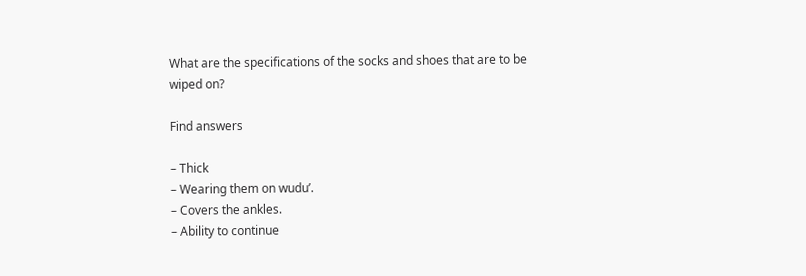What are the specifications of the socks and shoes that are to be wiped on?

Find answers

– Thick
– Wearing them on wudu’.
– Covers the ankles.
– Ability to continue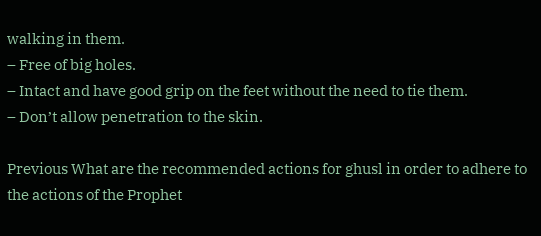walking in them.
– Free of big holes.
– Intact and have good grip on the feet without the need to tie them.
– Don’t allow penetration to the skin.

Previous What are the recommended actions for ghusl in order to adhere to the actions of the Prophet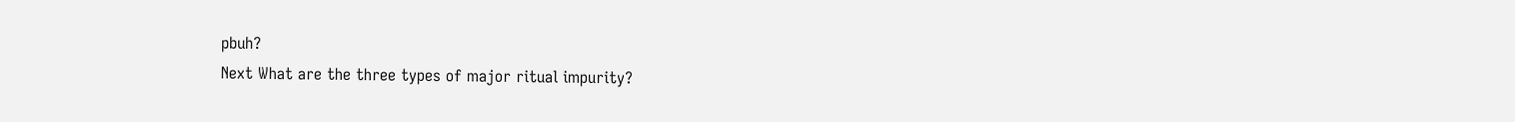pbuh?
Next What are the three types of major ritual impurity?